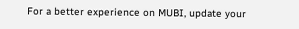For a better experience on MUBI, update your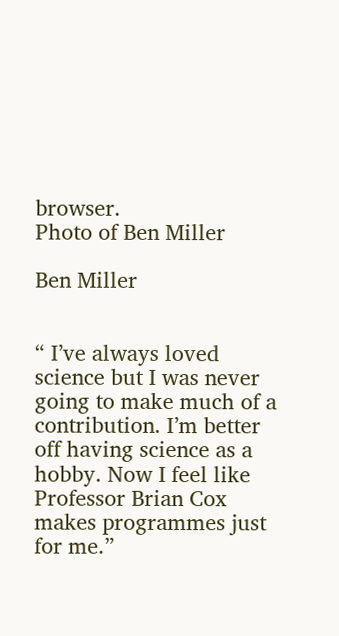browser.
Photo of Ben Miller

Ben Miller


“ I’ve always loved science but I was never going to make much of a contribution. I’m better off having science as a hobby. Now I feel like Professor Brian Cox makes programmes just for me.”